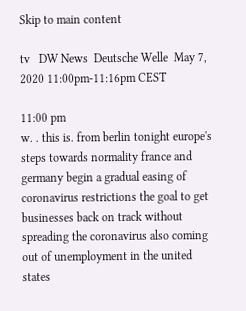Skip to main content

tv   DW News  Deutsche Welle  May 7, 2020 11:00pm-11:16pm CEST

11:00 pm
w. . this is. from berlin tonight europe's steps towards normality france and germany begin a gradual easing of coronavirus restrictions the goal to get businesses back on track without spreading the coronavirus also coming out of unemployment in the united states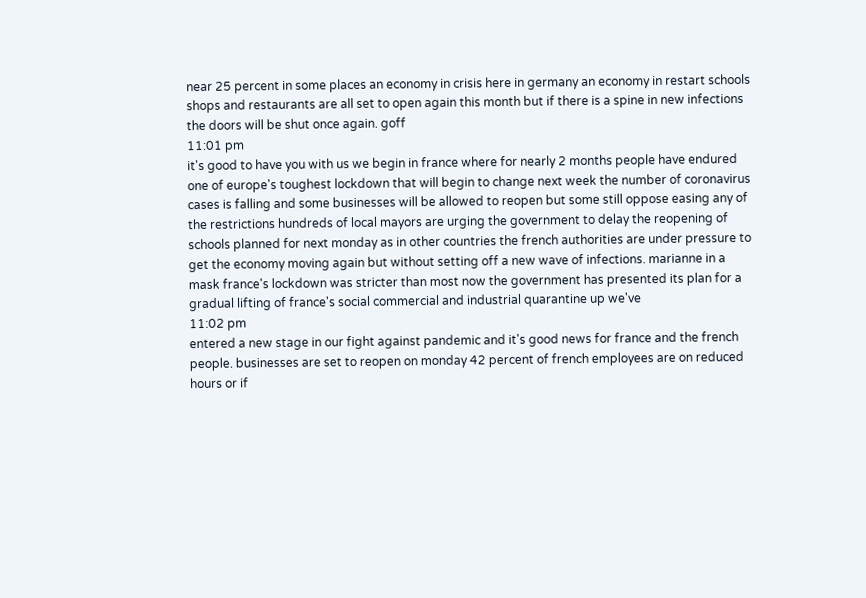near 25 percent in some places an economy in crisis here in germany an economy in restart schools shops and restaurants are all set to open again this month but if there is a spine in new infections the doors will be shut once again. goff
11:01 pm
it's good to have you with us we begin in france where for nearly 2 months people have endured one of europe's toughest lockdown that will begin to change next week the number of coronavirus cases is falling and some businesses will be allowed to reopen but some still oppose easing any of the restrictions hundreds of local mayors are urging the government to delay the reopening of schools planned for next monday as in other countries the french authorities are under pressure to get the economy moving again but without setting off a new wave of infections. marianne in a mask france's lockdown was stricter than most now the government has presented its plan for a gradual lifting of france's social commercial and industrial quarantine up we've
11:02 pm
entered a new stage in our fight against pandemic and it's good news for france and the french people. businesses are set to reopen on monday 42 percent of french employees are on reduced hours or if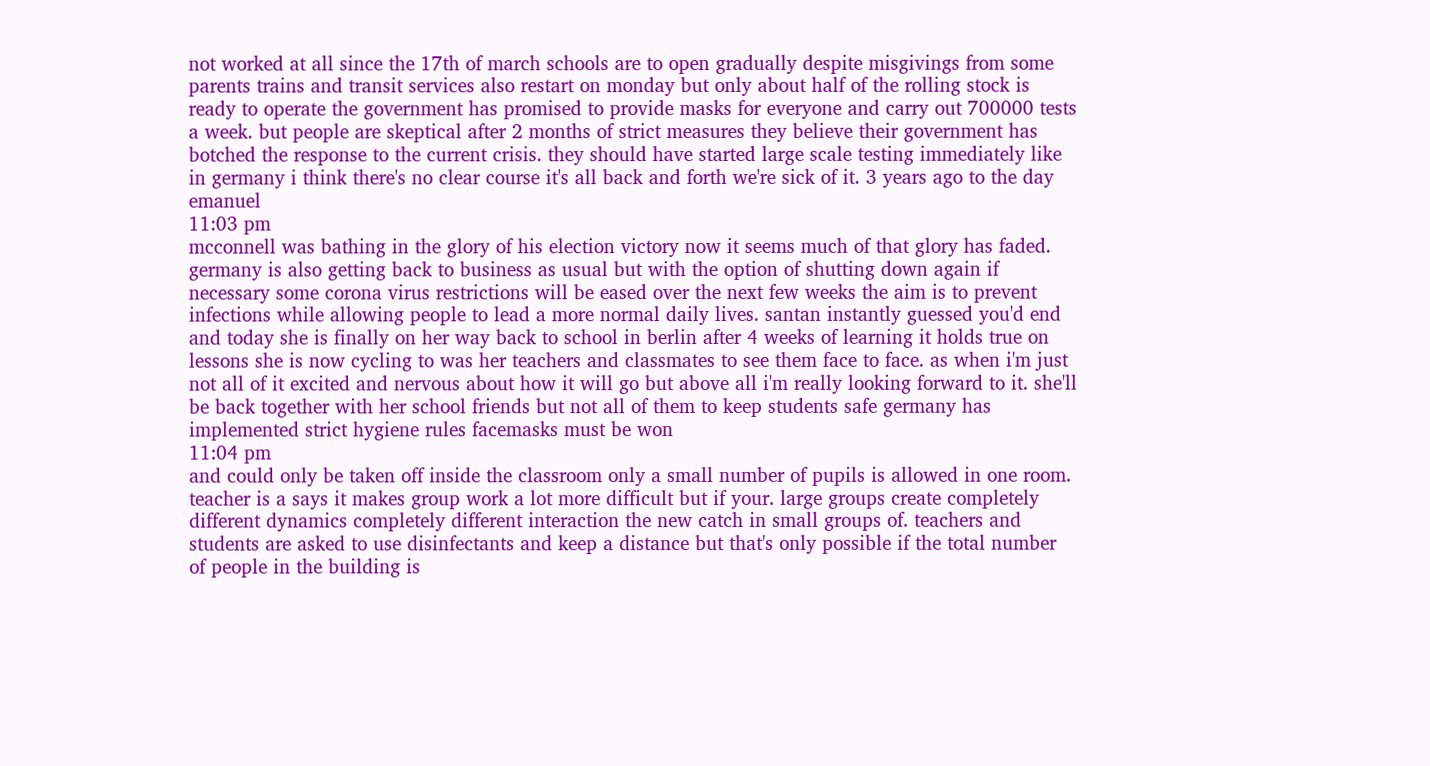not worked at all since the 17th of march schools are to open gradually despite misgivings from some parents trains and transit services also restart on monday but only about half of the rolling stock is ready to operate the government has promised to provide masks for everyone and carry out 700000 tests a week. but people are skeptical after 2 months of strict measures they believe their government has botched the response to the current crisis. they should have started large scale testing immediately like in germany i think there's no clear course it's all back and forth we're sick of it. 3 years ago to the day emanuel
11:03 pm
mcconnell was bathing in the glory of his election victory now it seems much of that glory has faded. germany is also getting back to business as usual but with the option of shutting down again if necessary some corona virus restrictions will be eased over the next few weeks the aim is to prevent infections while allowing people to lead a more normal daily lives. santan instantly guessed you'd end and today she is finally on her way back to school in berlin after 4 weeks of learning it holds true on lessons she is now cycling to was her teachers and classmates to see them face to face. as when i'm just not all of it excited and nervous about how it will go but above all i'm really looking forward to it. she'll be back together with her school friends but not all of them to keep students safe germany has implemented strict hygiene rules facemasks must be won
11:04 pm
and could only be taken off inside the classroom only a small number of pupils is allowed in one room. teacher is a says it makes group work a lot more difficult but if your. large groups create completely different dynamics completely different interaction the new catch in small groups of. teachers and students are asked to use disinfectants and keep a distance but that's only possible if the total number of people in the building is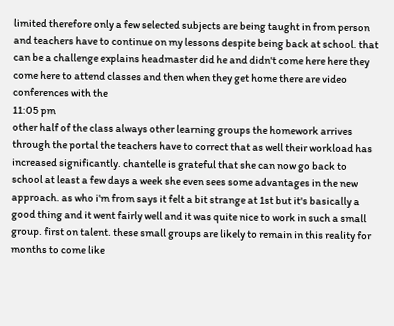limited therefore only a few selected subjects are being taught in from person and teachers have to continue on my lessons despite being back at school. that can be a challenge explains headmaster did he and didn't come here here they come here to attend classes and then when they get home there are video conferences with the
11:05 pm
other half of the class always other learning groups the homework arrives through the portal the teachers have to correct that as well their workload has increased significantly. chantelle is grateful that she can now go back to school at least a few days a week she even sees some advantages in the new approach. as who i'm from says it felt a bit strange at 1st but it's basically a good thing and it went fairly well and it was quite nice to work in such a small group. first on talent. these small groups are likely to remain in this reality for months to come like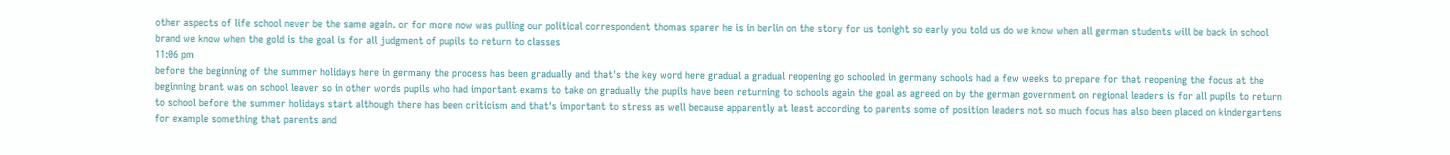other aspects of life school never be the same again. or for more now was pulling our political correspondent thomas sparer he is in berlin on the story for us tonight so early you told us do we know when all german students will be back in school brand we know when the gold is the goal is for all judgment of pupils to return to classes
11:06 pm
before the beginning of the summer holidays here in germany the process has been gradually and that's the key word here gradual a gradual reopening go schooled in germany schools had a few weeks to prepare for that reopening the focus at the beginning brant was on school leaver so in other words pupils who had important exams to take on gradually the pupils have been returning to schools again the goal as agreed on by the german government on regional leaders is for all pupils to return to school before the summer holidays start although there has been criticism and that's important to stress as well because apparently at least according to parents some of position leaders not so much focus has also been placed on kindergartens for example something that parents and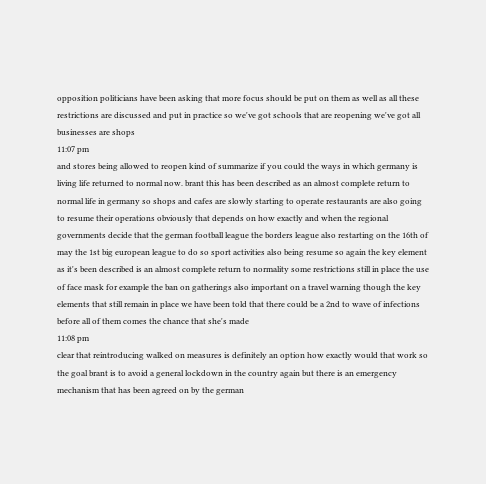opposition politicians have been asking that more focus should be put on them as well as all these restrictions are discussed and put in practice so we've got schools that are reopening we've got all businesses are shops
11:07 pm
and stores being allowed to reopen kind of summarize if you could the ways in which germany is living life returned to normal now. brant this has been described as an almost complete return to normal life in germany so shops and cafes are slowly starting to operate restaurants are also going to resume their operations obviously that depends on how exactly and when the regional governments decide that the german football league the borders league also restarting on the 16th of may the 1st big european league to do so sport activities also being resume so again the key element as it's been described is an almost complete return to normality some restrictions still in place the use of face mask for example the ban on gatherings also important on a travel warning though the key elements that still remain in place we have been told that there could be a 2nd to wave of infections before all of them comes the chance that she's made
11:08 pm
clear that reintroducing walked on measures is definitely an option how exactly would that work so the goal brant is to avoid a general lockdown in the country again but there is an emergency mechanism that has been agreed on by the german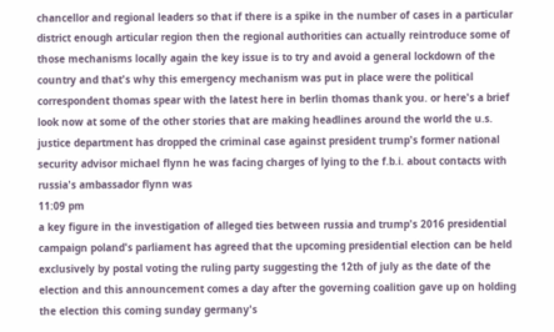chancellor and regional leaders so that if there is a spike in the number of cases in a particular district enough articular region then the regional authorities can actually reintroduce some of those mechanisms locally again the key issue is to try and avoid a general lockdown of the country and that's why this emergency mechanism was put in place were the political correspondent thomas spear with the latest here in berlin thomas thank you. or here's a brief look now at some of the other stories that are making headlines around the world the u.s. justice department has dropped the criminal case against president trump's former national security advisor michael flynn he was facing charges of lying to the f.b.i. about contacts with russia's ambassador flynn was
11:09 pm
a key figure in the investigation of alleged ties between russia and trump's 2016 presidential campaign poland's parliament has agreed that the upcoming presidential election can be held exclusively by postal voting the ruling party suggesting the 12th of july as the date of the election and this announcement comes a day after the governing coalition gave up on holding the election this coming sunday germany's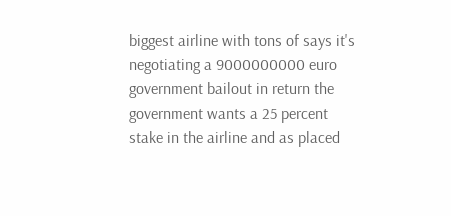biggest airline with tons of says it's negotiating a 9000000000 euro government bailout in return the government wants a 25 percent stake in the airline and as placed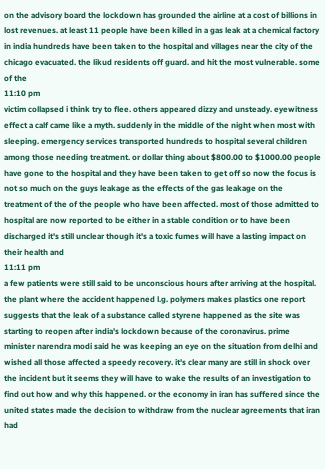on the advisory board the lockdown has grounded the airline at a cost of billions in lost revenues. at least 11 people have been killed in a gas leak at a chemical factory in india hundreds have been taken to the hospital and villages near the city of the chicago evacuated. the likud residents off guard. and hit the most vulnerable. some of the
11:10 pm
victim collapsed i think try to flee. others appeared dizzy and unsteady. eyewitness effect a calf came like a myth. suddenly in the middle of the night when most with sleeping. emergency services transported hundreds to hospital several children among those needing treatment. or dollar thing about $800.00 to $1000.00 people have gone to the hospital and they have been taken to get off so now the focus is not so much on the guys leakage as the effects of the gas leakage on the treatment of the of the people who have been affected. most of those admitted to hospital are now reported to be either in a stable condition or to have been discharged it's still unclear though it's a toxic fumes will have a lasting impact on their health and
11:11 pm
a few patients were still said to be unconscious hours after arriving at the hospital. the plant where the accident happened l.g. polymers makes plastics one report suggests that the leak of a substance called styrene happened as the site was starting to reopen after india's lockdown because of the coronavirus. prime minister narendra modi said he was keeping an eye on the situation from delhi and wished all those affected a speedy recovery. it's clear many are still in shock over the incident but it seems they will have to wake the results of an investigation to find out how and why this happened. or the economy in iran has suffered since the united states made the decision to withdraw from the nuclear agreements that iran had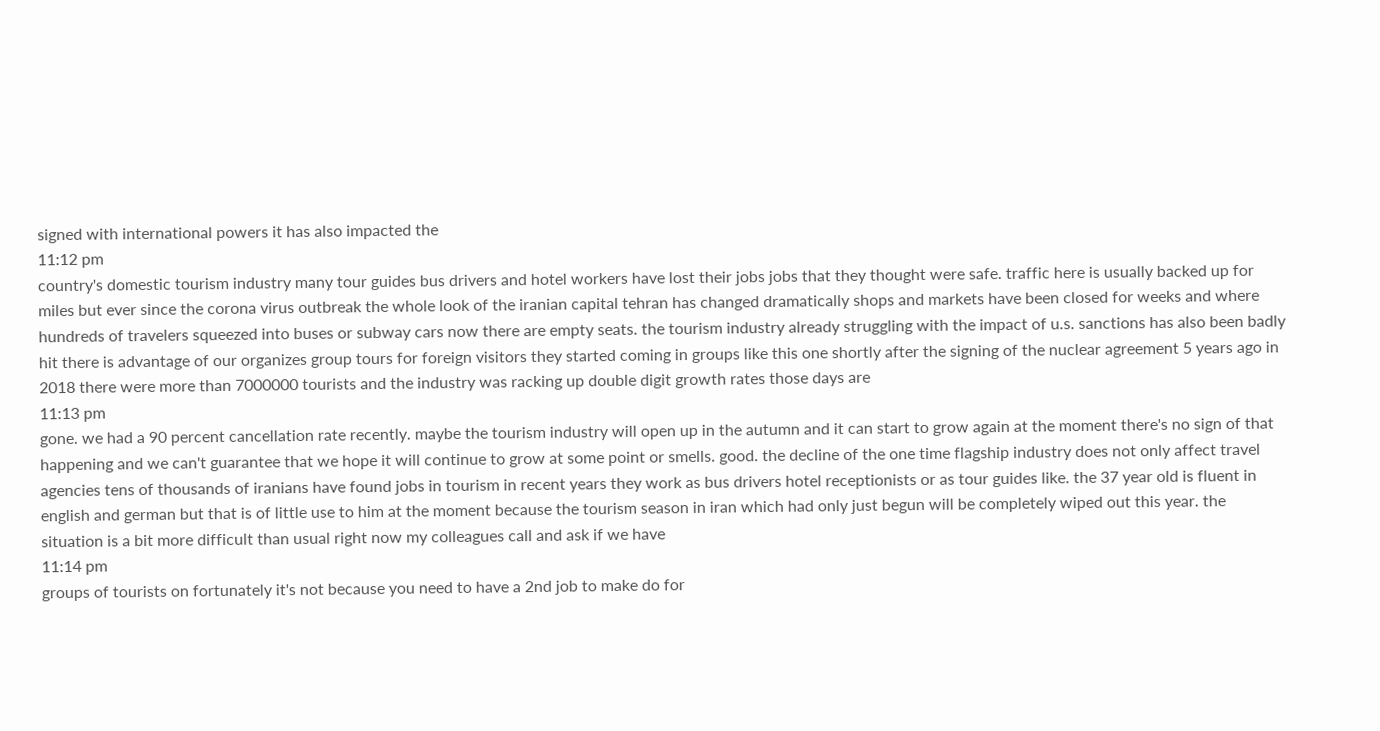signed with international powers it has also impacted the
11:12 pm
country's domestic tourism industry many tour guides bus drivers and hotel workers have lost their jobs jobs that they thought were safe. traffic here is usually backed up for miles but ever since the corona virus outbreak the whole look of the iranian capital tehran has changed dramatically shops and markets have been closed for weeks and where hundreds of travelers squeezed into buses or subway cars now there are empty seats. the tourism industry already struggling with the impact of u.s. sanctions has also been badly hit there is advantage of our organizes group tours for foreign visitors they started coming in groups like this one shortly after the signing of the nuclear agreement 5 years ago in 2018 there were more than 7000000 tourists and the industry was racking up double digit growth rates those days are
11:13 pm
gone. we had a 90 percent cancellation rate recently. maybe the tourism industry will open up in the autumn and it can start to grow again at the moment there's no sign of that happening and we can't guarantee that we hope it will continue to grow at some point or smells. good. the decline of the one time flagship industry does not only affect travel agencies tens of thousands of iranians have found jobs in tourism in recent years they work as bus drivers hotel receptionists or as tour guides like. the 37 year old is fluent in english and german but that is of little use to him at the moment because the tourism season in iran which had only just begun will be completely wiped out this year. the situation is a bit more difficult than usual right now my colleagues call and ask if we have
11:14 pm
groups of tourists on fortunately it's not because you need to have a 2nd job to make do for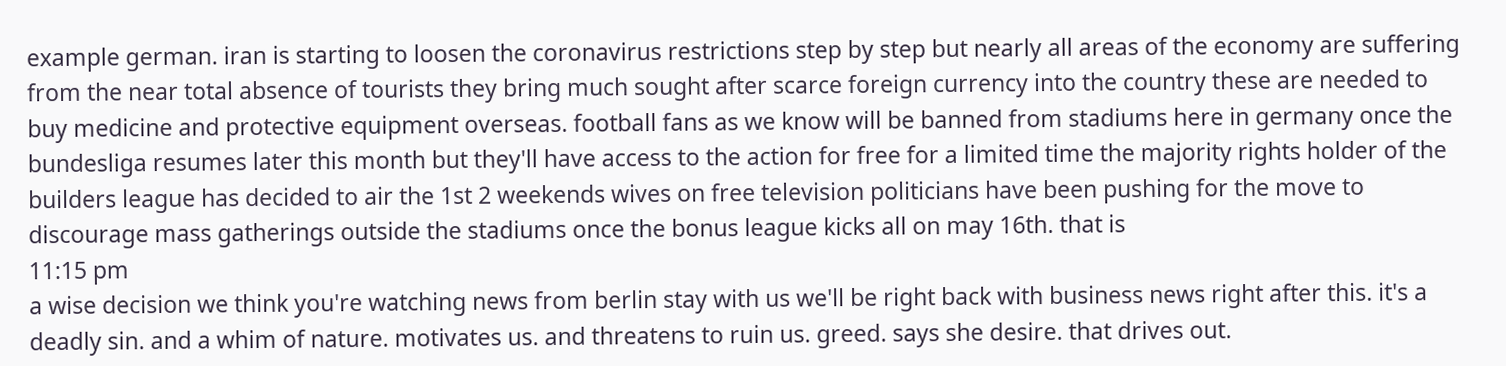example german. iran is starting to loosen the coronavirus restrictions step by step but nearly all areas of the economy are suffering from the near total absence of tourists they bring much sought after scarce foreign currency into the country these are needed to buy medicine and protective equipment overseas. football fans as we know will be banned from stadiums here in germany once the bundesliga resumes later this month but they'll have access to the action for free for a limited time the majority rights holder of the builders league has decided to air the 1st 2 weekends wives on free television politicians have been pushing for the move to discourage mass gatherings outside the stadiums once the bonus league kicks all on may 16th. that is
11:15 pm
a wise decision we think you're watching news from berlin stay with us we'll be right back with business news right after this. it's a deadly sin. and a whim of nature. motivates us. and threatens to ruin us. greed. says she desire. that drives out.